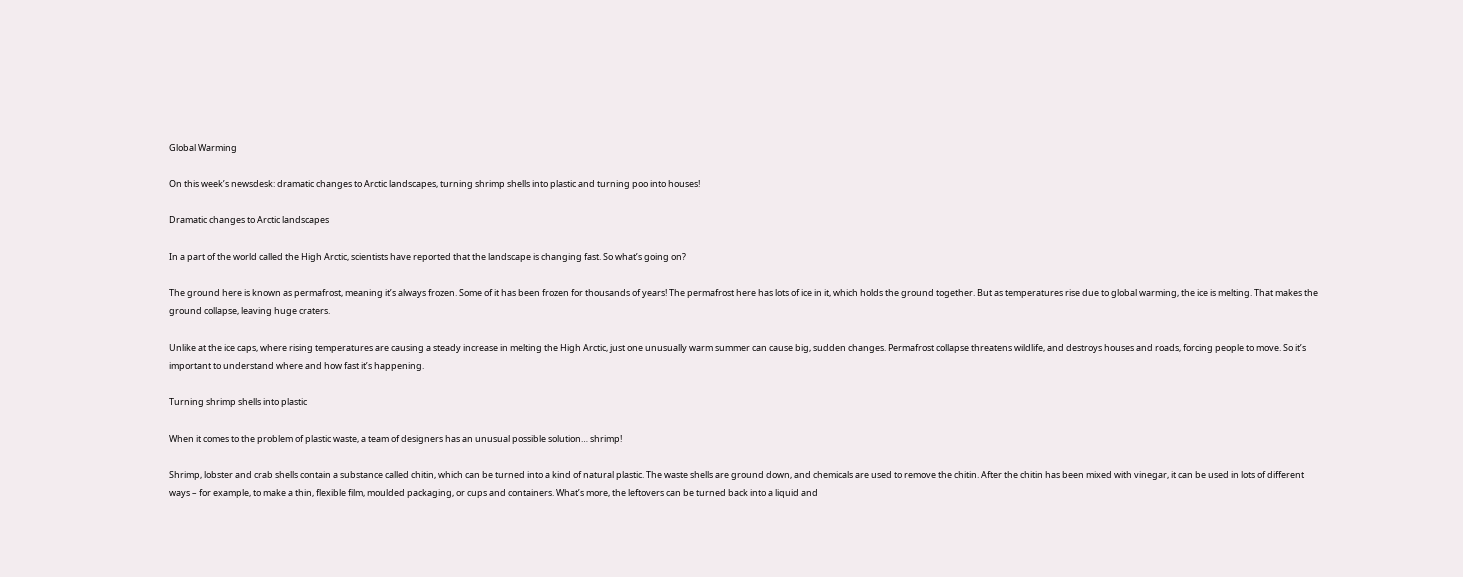Global Warming

On this week’s newsdesk: dramatic changes to Arctic landscapes, turning shrimp shells into plastic and turning poo into houses!

Dramatic changes to Arctic landscapes

In a part of the world called the High Arctic, scientists have reported that the landscape is changing fast. So what’s going on?

The ground here is known as permafrost, meaning it’s always frozen. Some of it has been frozen for thousands of years! The permafrost here has lots of ice in it, which holds the ground together. But as temperatures rise due to global warming, the ice is melting. That makes the ground collapse, leaving huge craters.

Unlike at the ice caps, where rising temperatures are causing a steady increase in melting the High Arctic, just one unusually warm summer can cause big, sudden changes. Permafrost collapse threatens wildlife, and destroys houses and roads, forcing people to move. So it’s important to understand where and how fast it’s happening.

Turning shrimp shells into plastic

When it comes to the problem of plastic waste, a team of designers has an unusual possible solution… shrimp!

Shrimp, lobster and crab shells contain a substance called chitin, which can be turned into a kind of natural plastic. The waste shells are ground down, and chemicals are used to remove the chitin. After the chitin has been mixed with vinegar, it can be used in lots of different ways – for example, to make a thin, flexible film, moulded packaging, or cups and containers. What’s more, the leftovers can be turned back into a liquid and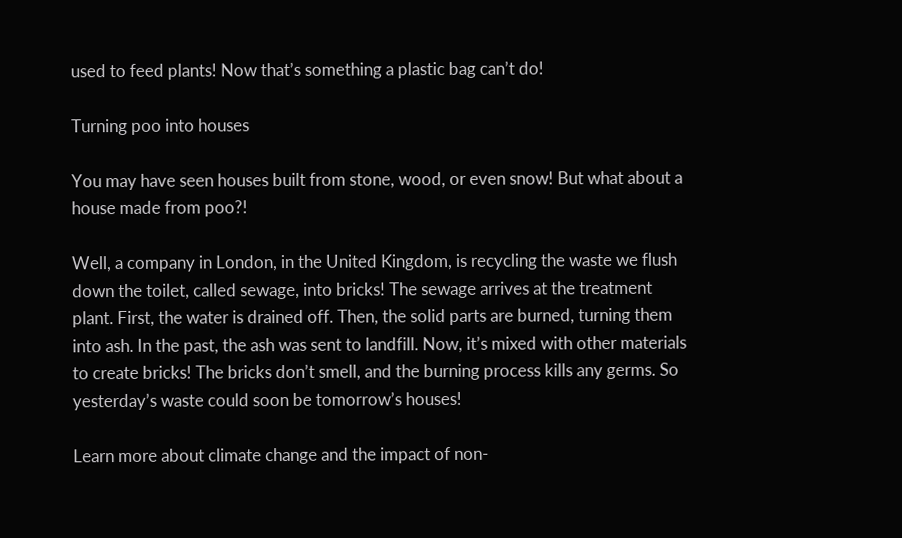used to feed plants! Now that’s something a plastic bag can’t do!

Turning poo into houses

You may have seen houses built from stone, wood, or even snow! But what about a house made from poo?!

Well, a company in London, in the United Kingdom, is recycling the waste we flush down the toilet, called sewage, into bricks! The sewage arrives at the treatment plant. First, the water is drained off. Then, the solid parts are burned, turning them into ash. In the past, the ash was sent to landfill. Now, it’s mixed with other materials to create bricks! The bricks don’t smell, and the burning process kills any germs. So yesterday’s waste could soon be tomorrow’s houses!

Learn more about climate change and the impact of non-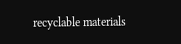recyclable materials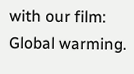with our film: Global warming.